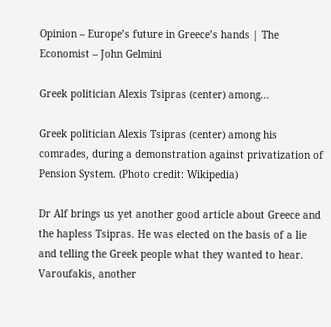Opinion – Europe’s future in Greece’s hands | The Economist – John Gelmini

Greek politician Alexis Tsipras (center) among...

Greek politician Alexis Tsipras (center) among his comrades, during a demonstration against privatization of Pension System. (Photo credit: Wikipedia)

Dr Alf brings us yet another good article about Greece and the hapless Tsipras. He was elected on the basis of a lie and telling the Greek people what they wanted to hear. Varoufakis, another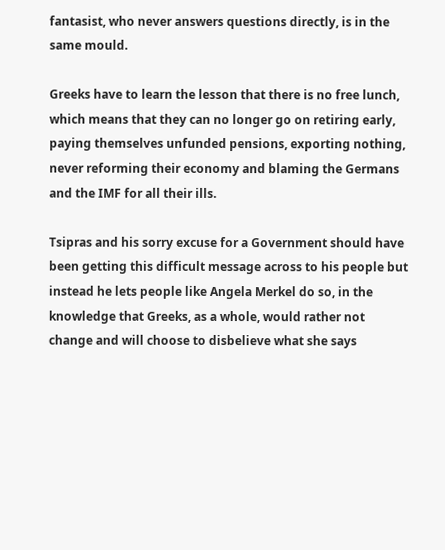fantasist, who never answers questions directly, is in the same mould.

Greeks have to learn the lesson that there is no free lunch, which means that they can no longer go on retiring early, paying themselves unfunded pensions, exporting nothing, never reforming their economy and blaming the Germans and the IMF for all their ills.

Tsipras and his sorry excuse for a Government should have been getting this difficult message across to his people but instead he lets people like Angela Merkel do so, in the knowledge that Greeks, as a whole, would rather not change and will choose to disbelieve what she says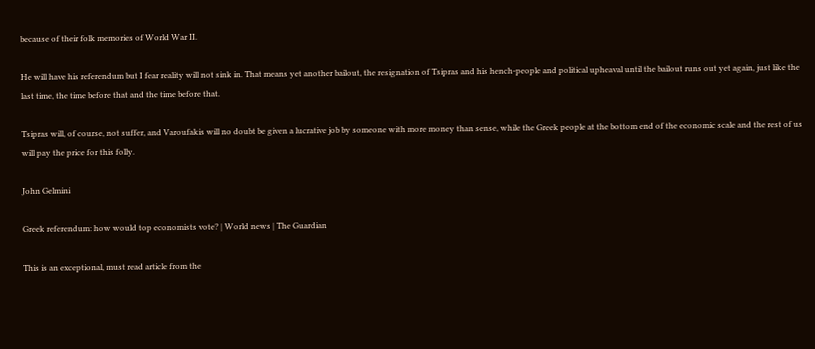because of their folk memories of World War II.

He will have his referendum but I fear reality will not sink in. That means yet another bailout, the resignation of Tsipras and his hench-people and political upheaval until the bailout runs out yet again, just like the last time, the time before that and the time before that.

Tsipras will, of course, not suffer, and Varoufakis will no doubt be given a lucrative job by someone with more money than sense, while the Greek people at the bottom end of the economic scale and the rest of us will pay the price for this folly.

John Gelmini

Greek referendum: how would top economists vote? | World news | The Guardian

This is an exceptional, must read article from the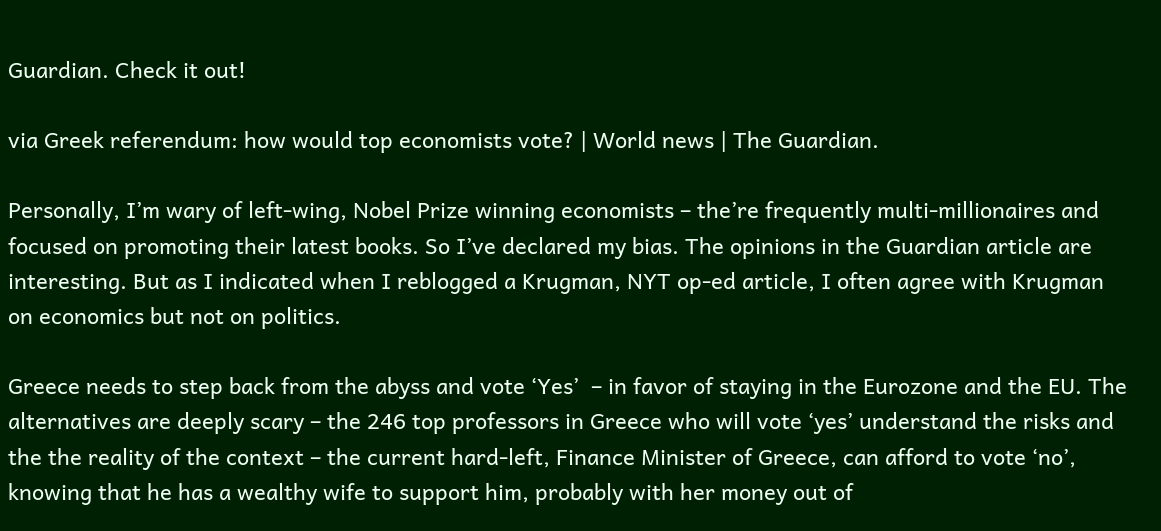Guardian. Check it out!

via Greek referendum: how would top economists vote? | World news | The Guardian.

Personally, I’m wary of left-wing, Nobel Prize winning economists – the’re frequently multi-millionaires and focused on promoting their latest books. So I’ve declared my bias. The opinions in the Guardian article are interesting. But as I indicated when I reblogged a Krugman, NYT op-ed article, I often agree with Krugman on economics but not on politics.

Greece needs to step back from the abyss and vote ‘Yes’  – in favor of staying in the Eurozone and the EU. The alternatives are deeply scary – the 246 top professors in Greece who will vote ‘yes’ understand the risks and the the reality of the context – the current hard-left, Finance Minister of Greece, can afford to vote ‘no’, knowing that he has a wealthy wife to support him, probably with her money out of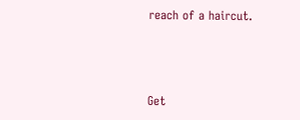reach of a haircut.



Get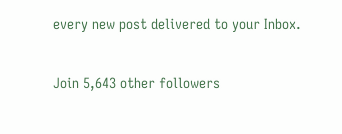every new post delivered to your Inbox.

Join 5,643 other followers